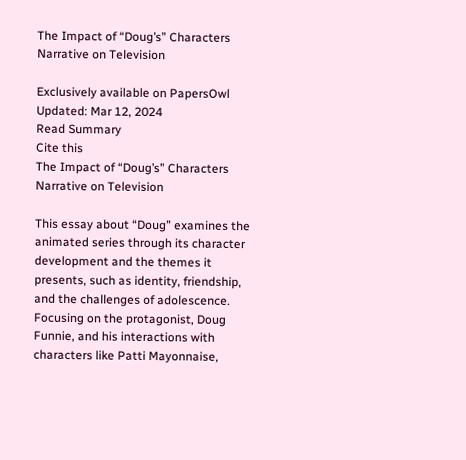The Impact of “Doug’s” Characters Narrative on Television

Exclusively available on PapersOwl
Updated: Mar 12, 2024
Read Summary
Cite this
The Impact of “Doug’s” Characters Narrative on Television

This essay about “Doug” examines the animated series through its character development and the themes it presents, such as identity, friendship, and the challenges of adolescence. Focusing on the protagonist, Doug Funnie, and his interactions with characters like Patti Mayonnaise,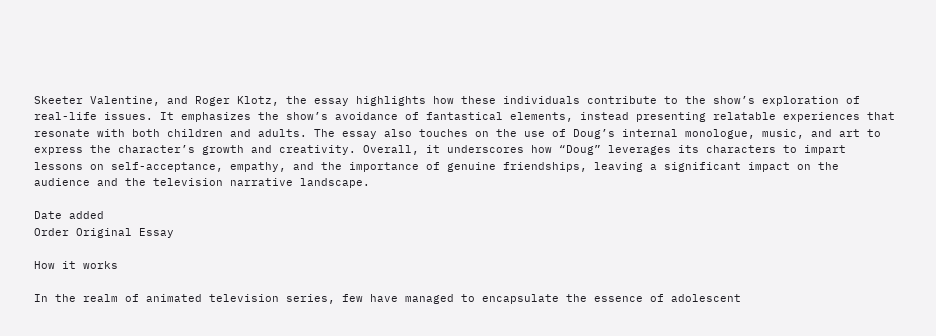Skeeter Valentine, and Roger Klotz, the essay highlights how these individuals contribute to the show’s exploration of real-life issues. It emphasizes the show’s avoidance of fantastical elements, instead presenting relatable experiences that resonate with both children and adults. The essay also touches on the use of Doug’s internal monologue, music, and art to express the character’s growth and creativity. Overall, it underscores how “Doug” leverages its characters to impart lessons on self-acceptance, empathy, and the importance of genuine friendships, leaving a significant impact on the audience and the television narrative landscape.

Date added
Order Original Essay

How it works

In the realm of animated television series, few have managed to encapsulate the essence of adolescent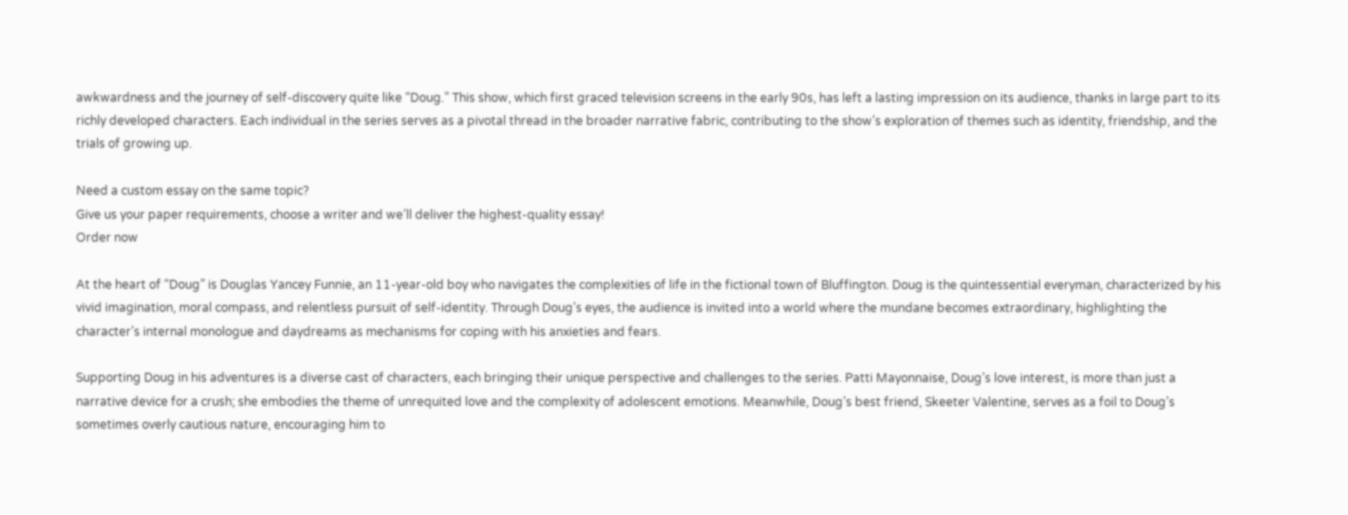awkwardness and the journey of self-discovery quite like “Doug.” This show, which first graced television screens in the early 90s, has left a lasting impression on its audience, thanks in large part to its richly developed characters. Each individual in the series serves as a pivotal thread in the broader narrative fabric, contributing to the show’s exploration of themes such as identity, friendship, and the trials of growing up.

Need a custom essay on the same topic?
Give us your paper requirements, choose a writer and we’ll deliver the highest-quality essay!
Order now

At the heart of “Doug” is Douglas Yancey Funnie, an 11-year-old boy who navigates the complexities of life in the fictional town of Bluffington. Doug is the quintessential everyman, characterized by his vivid imagination, moral compass, and relentless pursuit of self-identity. Through Doug’s eyes, the audience is invited into a world where the mundane becomes extraordinary, highlighting the character’s internal monologue and daydreams as mechanisms for coping with his anxieties and fears.

Supporting Doug in his adventures is a diverse cast of characters, each bringing their unique perspective and challenges to the series. Patti Mayonnaise, Doug’s love interest, is more than just a narrative device for a crush; she embodies the theme of unrequited love and the complexity of adolescent emotions. Meanwhile, Doug’s best friend, Skeeter Valentine, serves as a foil to Doug’s sometimes overly cautious nature, encouraging him to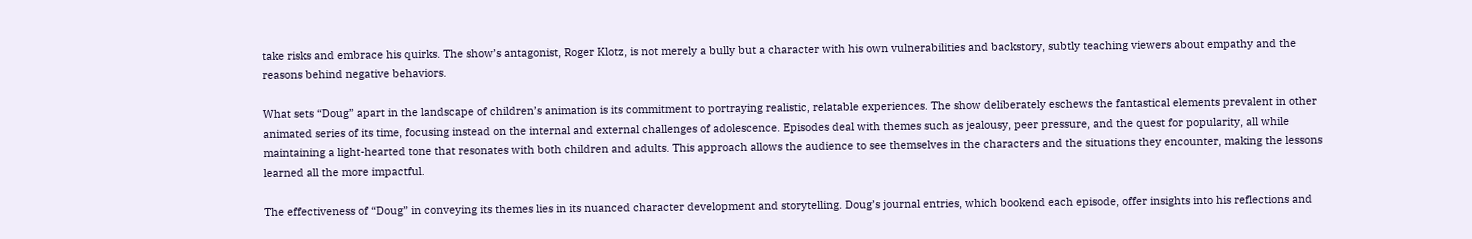take risks and embrace his quirks. The show’s antagonist, Roger Klotz, is not merely a bully but a character with his own vulnerabilities and backstory, subtly teaching viewers about empathy and the reasons behind negative behaviors.

What sets “Doug” apart in the landscape of children’s animation is its commitment to portraying realistic, relatable experiences. The show deliberately eschews the fantastical elements prevalent in other animated series of its time, focusing instead on the internal and external challenges of adolescence. Episodes deal with themes such as jealousy, peer pressure, and the quest for popularity, all while maintaining a light-hearted tone that resonates with both children and adults. This approach allows the audience to see themselves in the characters and the situations they encounter, making the lessons learned all the more impactful.

The effectiveness of “Doug” in conveying its themes lies in its nuanced character development and storytelling. Doug’s journal entries, which bookend each episode, offer insights into his reflections and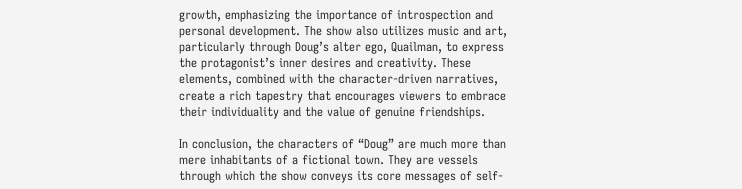growth, emphasizing the importance of introspection and personal development. The show also utilizes music and art, particularly through Doug’s alter ego, Quailman, to express the protagonist’s inner desires and creativity. These elements, combined with the character-driven narratives, create a rich tapestry that encourages viewers to embrace their individuality and the value of genuine friendships.

In conclusion, the characters of “Doug” are much more than mere inhabitants of a fictional town. They are vessels through which the show conveys its core messages of self-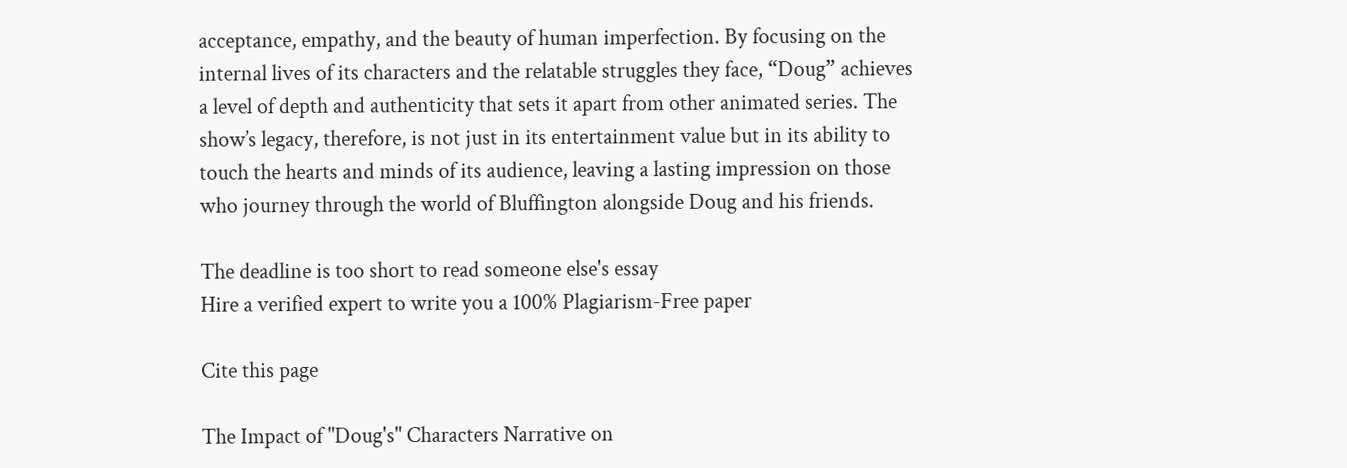acceptance, empathy, and the beauty of human imperfection. By focusing on the internal lives of its characters and the relatable struggles they face, “Doug” achieves a level of depth and authenticity that sets it apart from other animated series. The show’s legacy, therefore, is not just in its entertainment value but in its ability to touch the hearts and minds of its audience, leaving a lasting impression on those who journey through the world of Bluffington alongside Doug and his friends.

The deadline is too short to read someone else's essay
Hire a verified expert to write you a 100% Plagiarism-Free paper

Cite this page

The Impact of "Doug's" Characters Narrative on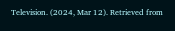Television. (2024, Mar 12). Retrieved from